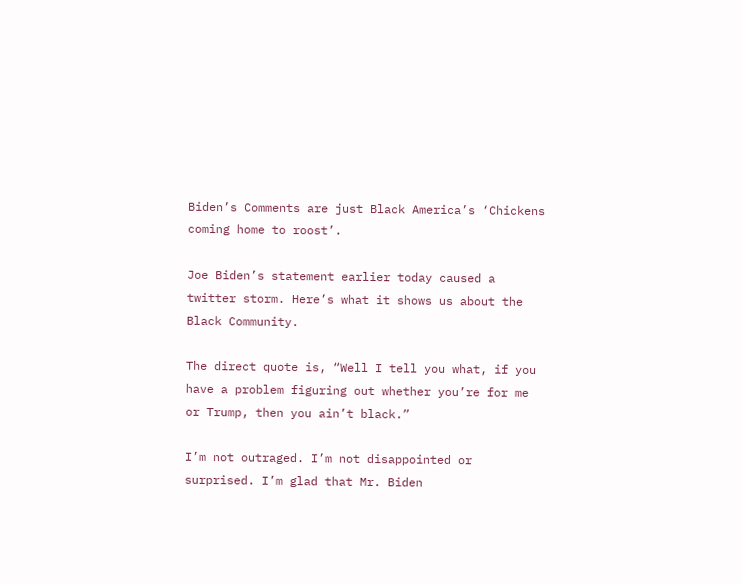Biden’s Comments are just Black America’s ‘Chickens coming home to roost’.

Joe Biden’s statement earlier today caused a twitter storm. Here’s what it shows us about the Black Community.

The direct quote is, “Well I tell you what, if you have a problem figuring out whether you’re for me or Trump, then you ain’t black.”

I’m not outraged. I’m not disappointed or surprised. I’m glad that Mr. Biden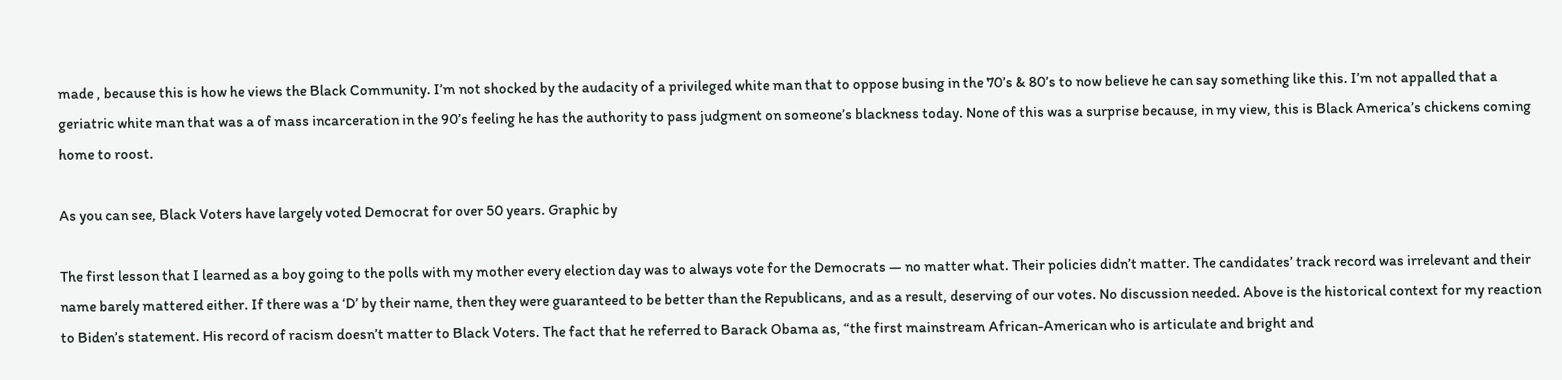made , because this is how he views the Black Community. I’m not shocked by the audacity of a privileged white man that to oppose busing in the 70’s & 80’s to now believe he can say something like this. I’m not appalled that a geriatric white man that was a of mass incarceration in the 90’s feeling he has the authority to pass judgment on someone’s blackness today. None of this was a surprise because, in my view, this is Black America’s chickens coming home to roost.

As you can see, Black Voters have largely voted Democrat for over 50 years. Graphic by

The first lesson that I learned as a boy going to the polls with my mother every election day was to always vote for the Democrats — no matter what. Their policies didn’t matter. The candidates’ track record was irrelevant and their name barely mattered either. If there was a ‘D’ by their name, then they were guaranteed to be better than the Republicans, and as a result, deserving of our votes. No discussion needed. Above is the historical context for my reaction to Biden’s statement. His record of racism doesn’t matter to Black Voters. The fact that he referred to Barack Obama as, “the first mainstream African-American who is articulate and bright and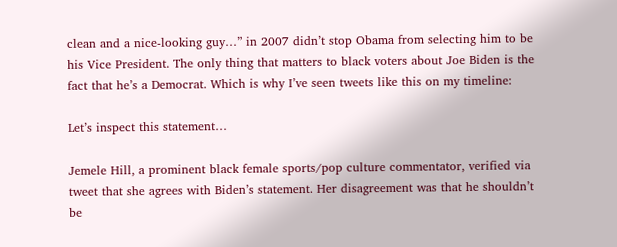clean and a nice-looking guy…” in 2007 didn’t stop Obama from selecting him to be his Vice President. The only thing that matters to black voters about Joe Biden is the fact that he’s a Democrat. Which is why I’ve seen tweets like this on my timeline:

Let’s inspect this statement…

Jemele Hill, a prominent black female sports/pop culture commentator, verified via tweet that she agrees with Biden’s statement. Her disagreement was that he shouldn’t be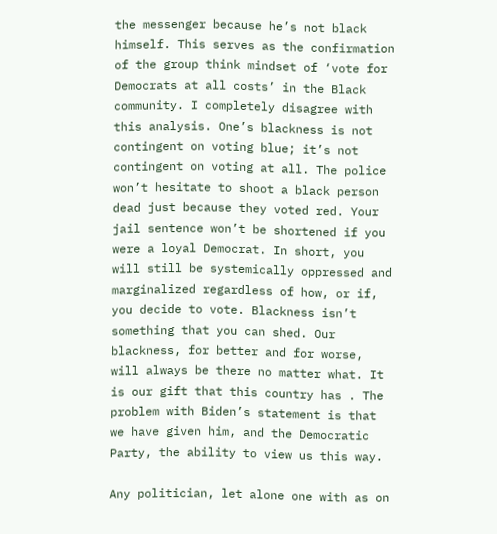the messenger because he’s not black himself. This serves as the confirmation of the group think mindset of ‘vote for Democrats at all costs’ in the Black community. I completely disagree with this analysis. One’s blackness is not contingent on voting blue; it’s not contingent on voting at all. The police won’t hesitate to shoot a black person dead just because they voted red. Your jail sentence won’t be shortened if you were a loyal Democrat. In short, you will still be systemically oppressed and marginalized regardless of how, or if, you decide to vote. Blackness isn’t something that you can shed. Our blackness, for better and for worse, will always be there no matter what. It is our gift that this country has . The problem with Biden’s statement is that we have given him, and the Democratic Party, the ability to view us this way.

Any politician, let alone one with as on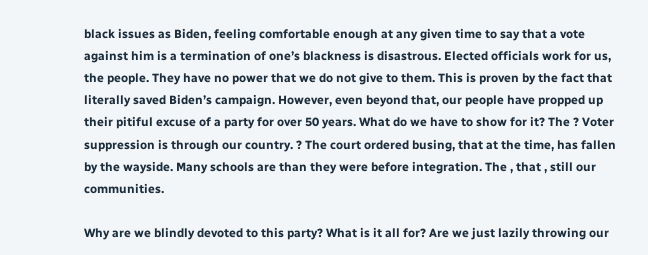black issues as Biden, feeling comfortable enough at any given time to say that a vote against him is a termination of one’s blackness is disastrous. Elected officials work for us, the people. They have no power that we do not give to them. This is proven by the fact that literally saved Biden’s campaign. However, even beyond that, our people have propped up their pitiful excuse of a party for over 50 years. What do we have to show for it? The ? Voter suppression is through our country. ? The court ordered busing, that at the time, has fallen by the wayside. Many schools are than they were before integration. The , that , still our communities.

Why are we blindly devoted to this party? What is it all for? Are we just lazily throwing our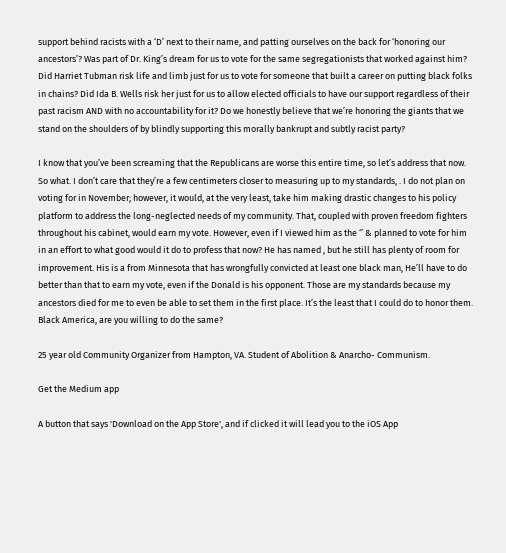support behind racists with a ‘D’ next to their name, and patting ourselves on the back for ‘honoring our ancestors’? Was part of Dr. King’s dream for us to vote for the same segregationists that worked against him? Did Harriet Tubman risk life and limb just for us to vote for someone that built a career on putting black folks in chains? Did Ida B. Wells risk her just for us to allow elected officials to have our support regardless of their past racism AND with no accountability for it? Do we honestly believe that we’re honoring the giants that we stand on the shoulders of by blindly supporting this morally bankrupt and subtly racist party?

I know that you’ve been screaming that the Republicans are worse this entire time, so let’s address that now. So what. I don’t care that they’re a few centimeters closer to measuring up to my standards, . I do not plan on voting for in November; however, it would, at the very least, take him making drastic changes to his policy platform to address the long-neglected needs of my community. That, coupled with proven freedom fighters throughout his cabinet, would earn my vote. However, even if I viewed him as the ‘’ & planned to vote for him in an effort to what good would it do to profess that now? He has named , but he still has plenty of room for improvement. His is a from Minnesota that has wrongfully convicted at least one black man, He’ll have to do better than that to earn my vote, even if the Donald is his opponent. Those are my standards because my ancestors died for me to even be able to set them in the first place. It’s the least that I could do to honor them. Black America, are you willing to do the same?

25 year old Community Organizer from Hampton, VA. Student of Abolition & Anarcho- Communism.

Get the Medium app

A button that says 'Download on the App Store', and if clicked it will lead you to the iOS App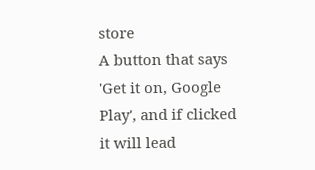store
A button that says 'Get it on, Google Play', and if clicked it will lead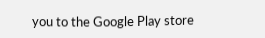you to the Google Play store